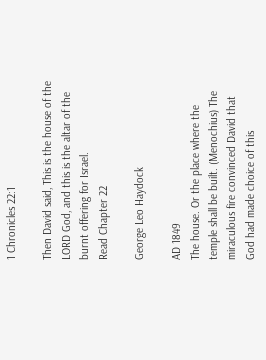1 Chronicles 22:1

Then David said, This is the house of the LORD God, and this is the altar of the burnt offering for Israel.
Read Chapter 22

George Leo Haydock

AD 1849
The house. Or the place where the temple shall be built. (Menochius) The miraculous fire convinced David that God had made choice of this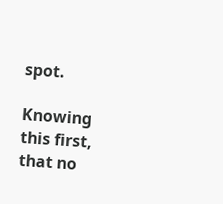spot.

Knowing this first, that no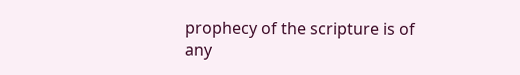prophecy of the scripture is of any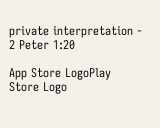private interpretation - 2 Peter 1:20

App Store LogoPlay Store Logo